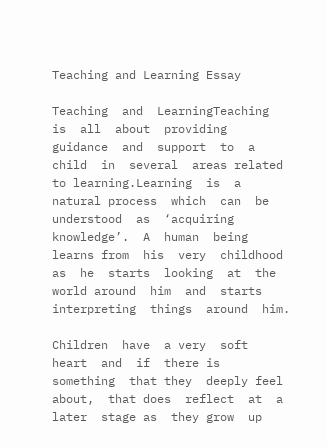Teaching and Learning Essay

Teaching  and  LearningTeaching  is  all  about  providing  guidance  and  support  to  a  child  in  several  areas related  to learning.Learning  is  a  natural process  which  can  be  understood  as  ‘acquiring  knowledge’.  A  human  being  learns from  his  very  childhood  as  he  starts  looking  at  the  world around  him  and  starts  interpreting  things  around  him.

Children  have  a very  soft  heart  and  if  there is  something  that they  deeply feel about,  that does  reflect  at  a later  stage as  they grow  up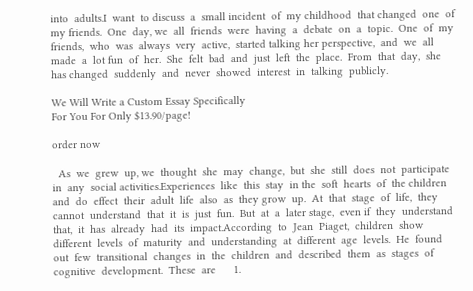into  adults.I  want  to discuss  a  small incident  of  my childhood  that changed  one  of my friends.  One  day, we  all  friends  were  having  a  debate  on  a  topic.  One  of  my  friends,  who  was  always  very  active,  started talking her perspective,  and  we  all  made  a  lot fun  of  her.  She  felt  bad  and  just  left  the  place.  From  that  day,  she  has changed  suddenly  and  never  showed  interest  in  talking  publicly.

We Will Write a Custom Essay Specifically
For You For Only $13.90/page!

order now

  As  we  grew  up, we  thought  she  may  change,  but  she  still  does  not  participate  in  any  social activities.Experiences  like  this  stay  in the  soft  hearts  of  the children  and  do  effect  their  adult  life  also  as  they grow  up.  At  that  stage  of  life,  they cannot  understand  that  it  is  just  fun.  But  at  a  later stage,  even if  they  understand  that,  it  has  already  had  its  impact.According  to  Jean  Piaget,  children  show  different  levels  of  maturity  and  understanding  at  different  age  levels.  He  found  out  few  transitional  changes  in  the  children  and  described  them  as  stages  of  cognitive  development.  These  are      1.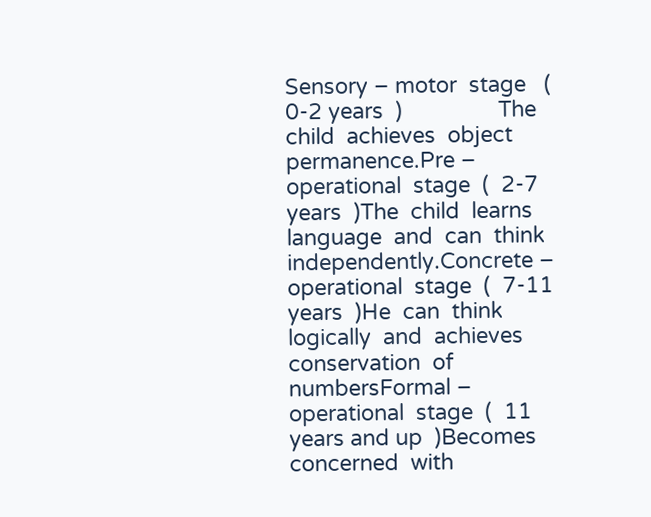Sensory – motor  stage   (  0-2 years  )                The  child  achieves  object  permanence.Pre – operational  stage  (  2-7 years  )The  child  learns  language  and  can  think  independently.Concrete – operational  stage  (  7-11 years  )He  can  think  logically  and  achieves  conservation  of  numbersFormal – operational  stage  (  11 years and up  )Becomes  concerned  with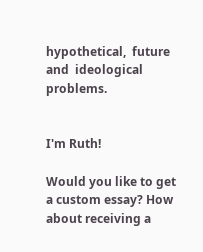hypothetical,  future  and  ideological  problems.


I'm Ruth!

Would you like to get a custom essay? How about receiving a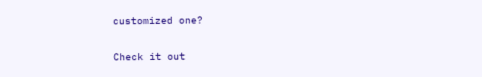customized one?

Check it out